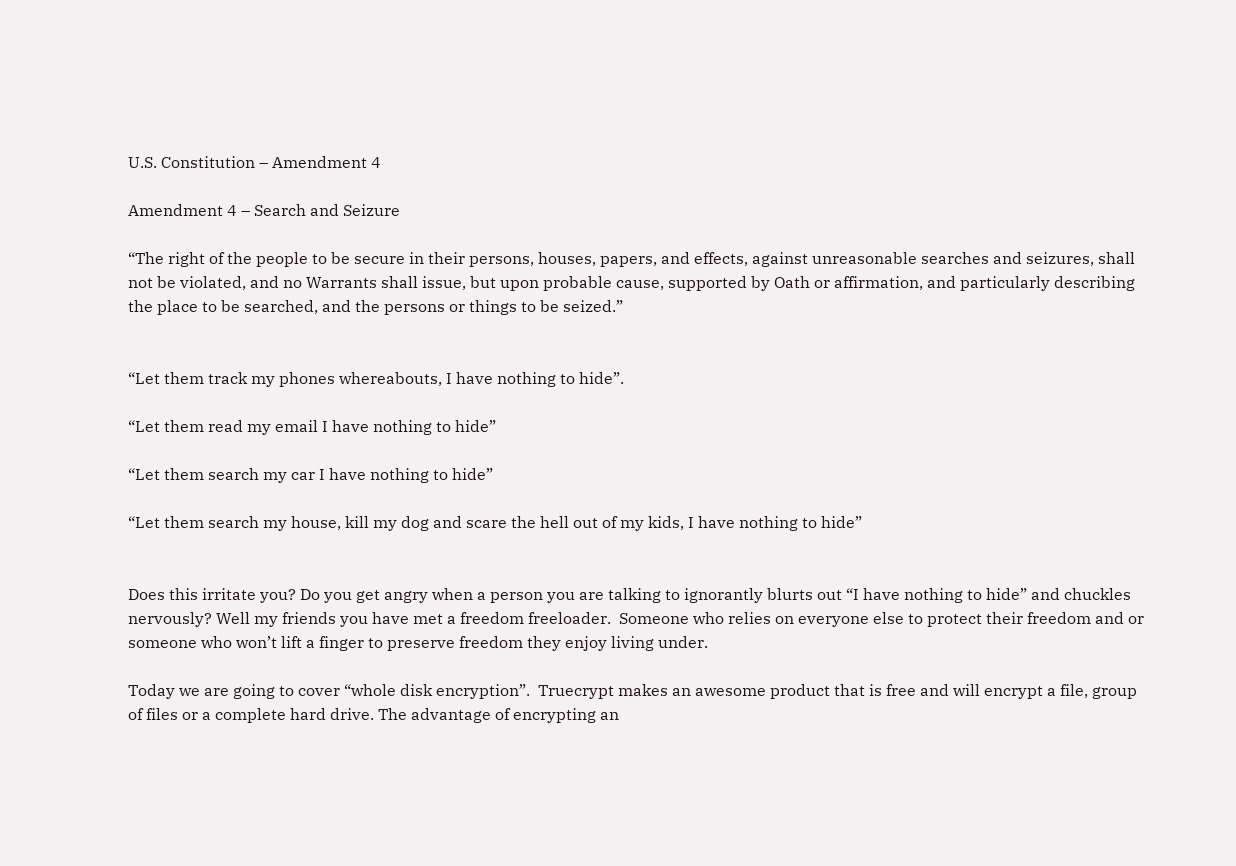U.S. Constitution – Amendment 4

Amendment 4 – Search and Seizure

“The right of the people to be secure in their persons, houses, papers, and effects, against unreasonable searches and seizures, shall not be violated, and no Warrants shall issue, but upon probable cause, supported by Oath or affirmation, and particularly describing the place to be searched, and the persons or things to be seized.”


“Let them track my phones whereabouts, I have nothing to hide”.

“Let them read my email I have nothing to hide”

“Let them search my car I have nothing to hide”

“Let them search my house, kill my dog and scare the hell out of my kids, I have nothing to hide”


Does this irritate you? Do you get angry when a person you are talking to ignorantly blurts out “I have nothing to hide” and chuckles nervously? Well my friends you have met a freedom freeloader.  Someone who relies on everyone else to protect their freedom and or someone who won’t lift a finger to preserve freedom they enjoy living under.

Today we are going to cover “whole disk encryption”.  Truecrypt makes an awesome product that is free and will encrypt a file, group of files or a complete hard drive. The advantage of encrypting an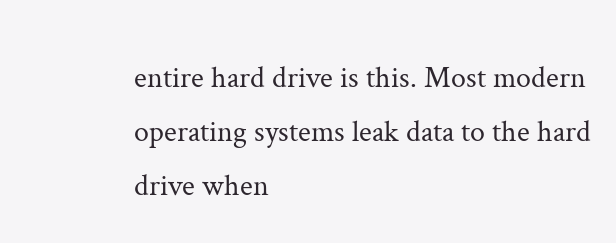entire hard drive is this. Most modern operating systems leak data to the hard drive when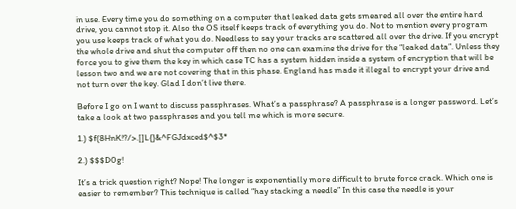in use. Every time you do something on a computer that leaked data gets smeared all over the entire hard drive, you cannot stop it. Also the OS itself keeps track of everything you do. Not to mention every program you use keeps track of what you do. Needless to say your tracks are scattered all over the drive. If you encrypt the whole drive and shut the computer off then no one can examine the drive for the “leaked data”. Unless they force you to give them the key in which case TC has a system hidden inside a system of encryption that will be lesson two and we are not covering that in this phase. England has made it illegal to encrypt your drive and not turn over the key. Glad I don’t live there.

Before I go on I want to discuss passphrases. What’s a passphrase? A passphrase is a longer password. Let’s take a look at two passphrases and you tell me which is more secure.

1.) $f(8HnK!?/>.[]L{}&^FGJdxced$^$3*

2.) $$$D0g!

It’s a trick question right? Nope! The longer is exponentially more difficult to brute force crack. Which one is easier to remember? This technique is called “hay stacking a needle” In this case the needle is your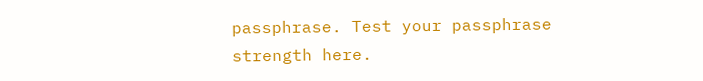passphrase. Test your passphrase strength here.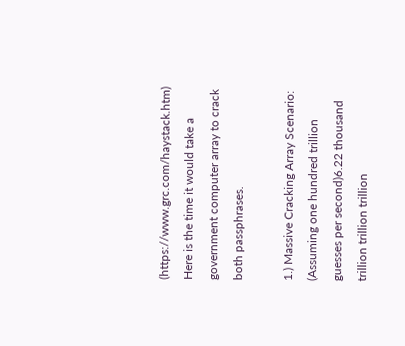(https://www.grc.com/haystack.htm) Here is the time it would take a government computer array to crack both passphrases.

1.) Massive Cracking Array Scenario:
(Assuming one hundred trillion guesses per second)6.22 thousand trillion trillion trillion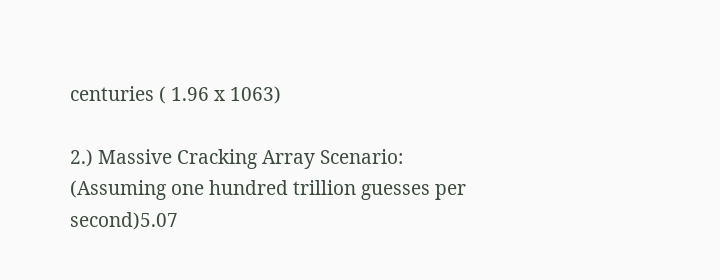centuries ( 1.96 x 1063)

2.) Massive Cracking Array Scenario:
(Assuming one hundred trillion guesses per second)5.07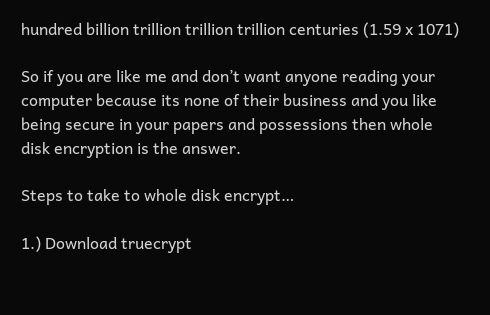hundred billion trillion trillion trillion centuries (1.59 x 1071)

So if you are like me and don’t want anyone reading your computer because its none of their business and you like being secure in your papers and possessions then whole disk encryption is the answer.

Steps to take to whole disk encrypt…

1.) Download truecrypt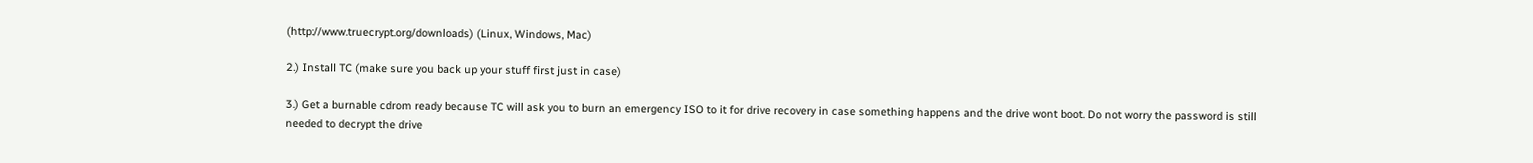(http://www.truecrypt.org/downloads) (Linux, Windows, Mac)

2.) Install TC (make sure you back up your stuff first just in case)

3.) Get a burnable cdrom ready because TC will ask you to burn an emergency ISO to it for drive recovery in case something happens and the drive wont boot. Do not worry the password is still needed to decrypt the drive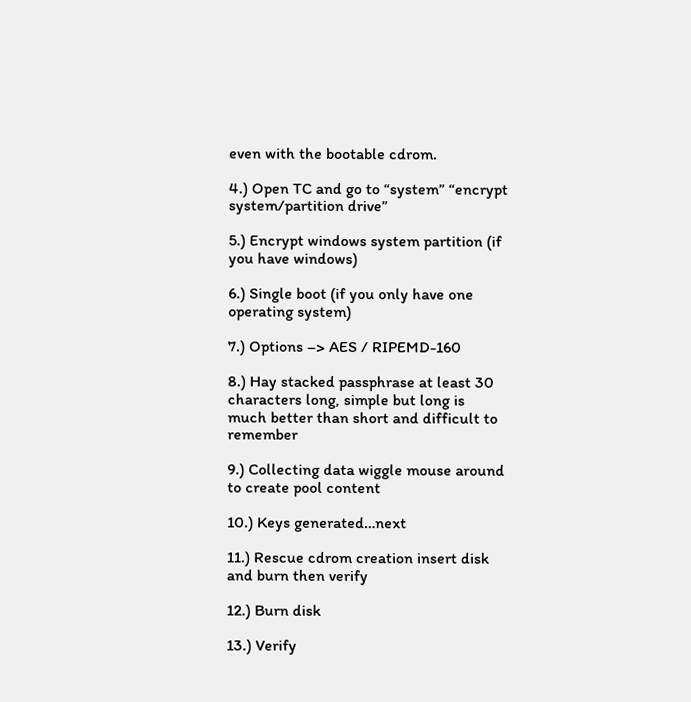even with the bootable cdrom.

4.) Open TC and go to “system” “encrypt system/partition drive”

5.) Encrypt windows system partition (if you have windows)

6.) Single boot (if you only have one operating system)

7.) Options –> AES / RIPEMD-160

8.) Hay stacked passphrase at least 30 characters long, simple but long is much better than short and difficult to remember

9.) Collecting data wiggle mouse around to create pool content

10.) Keys generated…next

11.) Rescue cdrom creation insert disk and burn then verify

12.) Burn disk

13.) Verify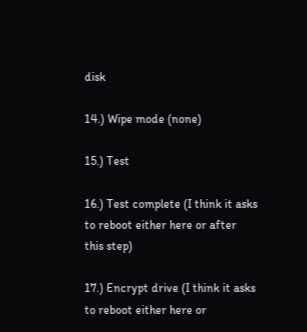disk

14.) Wipe mode (none)

15.) Test

16.) Test complete (I think it asks to reboot either here or after this step)

17.) Encrypt drive (I think it asks to reboot either here or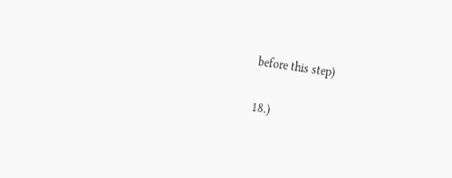before this step)

18.)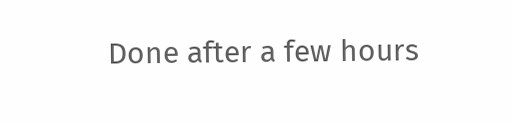Done after a few hours